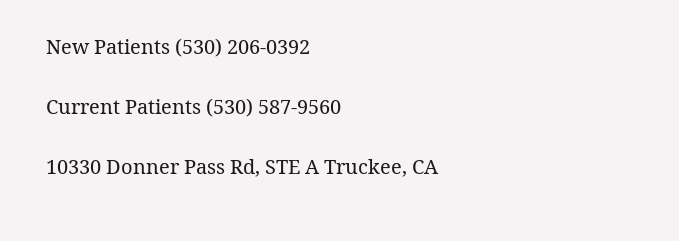New Patients (530) 206-0392

Current Patients (530) 587-9560

10330 Donner Pass Rd, STE A Truckee, CA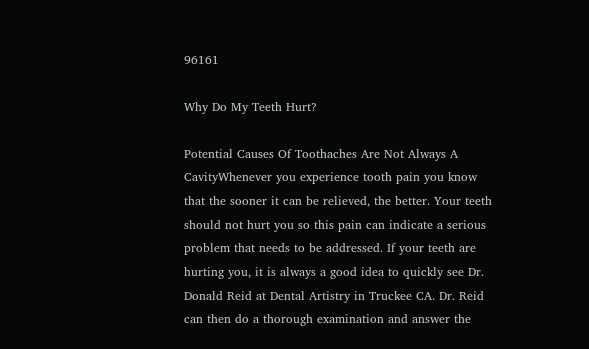96161

Why Do My Teeth Hurt?

Potential Causes Of Toothaches Are Not Always A CavityWhenever you experience tooth pain you know that the sooner it can be relieved, the better. Your teeth should not hurt you so this pain can indicate a serious problem that needs to be addressed. If your teeth are hurting you, it is always a good idea to quickly see Dr. Donald Reid at Dental Artistry in Truckee CA. Dr. Reid can then do a thorough examination and answer the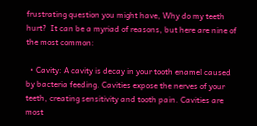frustrating question you might have, Why do my teeth hurt?  It can be a myriad of reasons, but here are nine of the most common:

  • Cavity: A cavity is decay in your tooth enamel caused by bacteria feeding. Cavities expose the nerves of your teeth, creating sensitivity and tooth pain. Cavities are most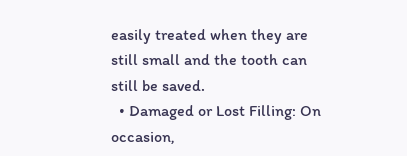easily treated when they are still small and the tooth can still be saved.
  • Damaged or Lost Filling: On occasion,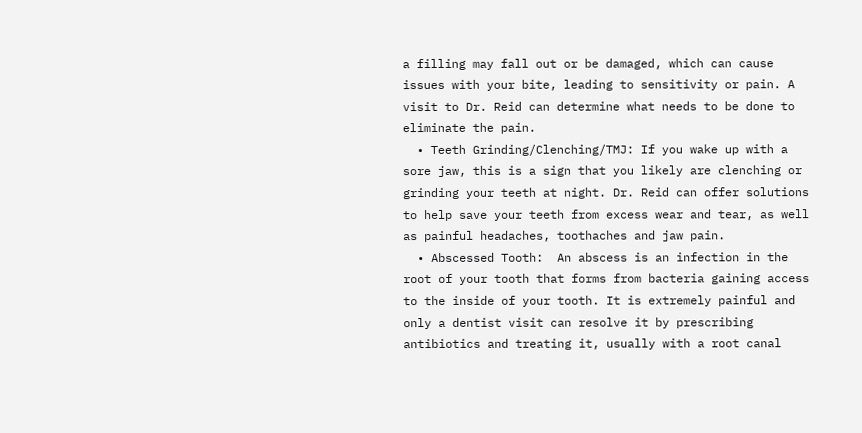a filling may fall out or be damaged, which can cause issues with your bite, leading to sensitivity or pain. A visit to Dr. Reid can determine what needs to be done to eliminate the pain.
  • Teeth Grinding/Clenching/TMJ: If you wake up with a sore jaw, this is a sign that you likely are clenching or grinding your teeth at night. Dr. Reid can offer solutions to help save your teeth from excess wear and tear, as well as painful headaches, toothaches and jaw pain.
  • Abscessed Tooth:  An abscess is an infection in the root of your tooth that forms from bacteria gaining access to the inside of your tooth. It is extremely painful and only a dentist visit can resolve it by prescribing antibiotics and treating it, usually with a root canal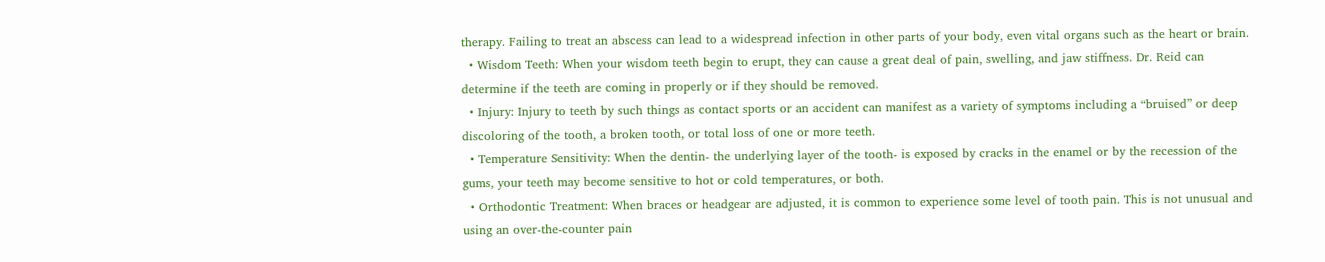therapy. Failing to treat an abscess can lead to a widespread infection in other parts of your body, even vital organs such as the heart or brain.
  • Wisdom Teeth: When your wisdom teeth begin to erupt, they can cause a great deal of pain, swelling, and jaw stiffness. Dr. Reid can determine if the teeth are coming in properly or if they should be removed.
  • Injury: Injury to teeth by such things as contact sports or an accident can manifest as a variety of symptoms including a “bruised” or deep discoloring of the tooth, a broken tooth, or total loss of one or more teeth.
  • Temperature Sensitivity: When the dentin- the underlying layer of the tooth- is exposed by cracks in the enamel or by the recession of the gums, your teeth may become sensitive to hot or cold temperatures, or both.
  • Orthodontic Treatment: When braces or headgear are adjusted, it is common to experience some level of tooth pain. This is not unusual and using an over-the-counter pain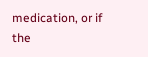medication, or if the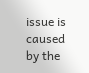issue is caused by the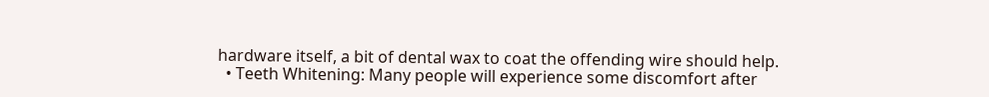hardware itself, a bit of dental wax to coat the offending wire should help.
  • Teeth Whitening: Many people will experience some discomfort after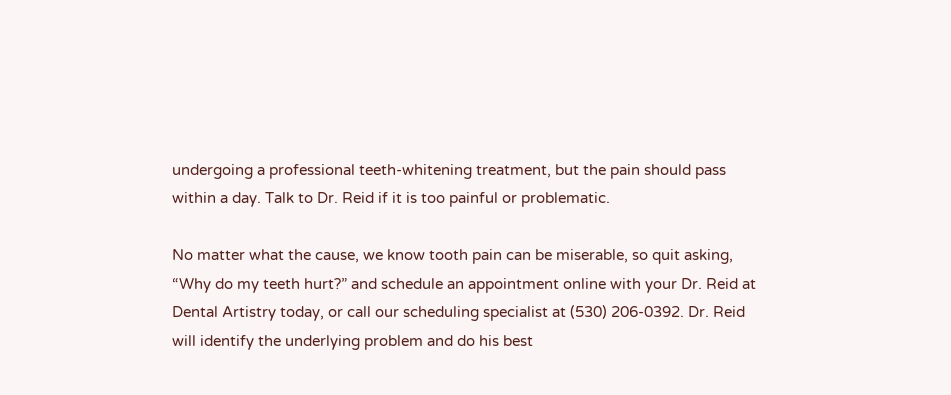undergoing a professional teeth-whitening treatment, but the pain should pass within a day. Talk to Dr. Reid if it is too painful or problematic.

No matter what the cause, we know tooth pain can be miserable, so quit asking, “Why do my teeth hurt?” and schedule an appointment online with your Dr. Reid at Dental Artistry today, or call our scheduling specialist at (530) 206-0392. Dr. Reid will identify the underlying problem and do his best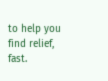to help you find relief, fast.